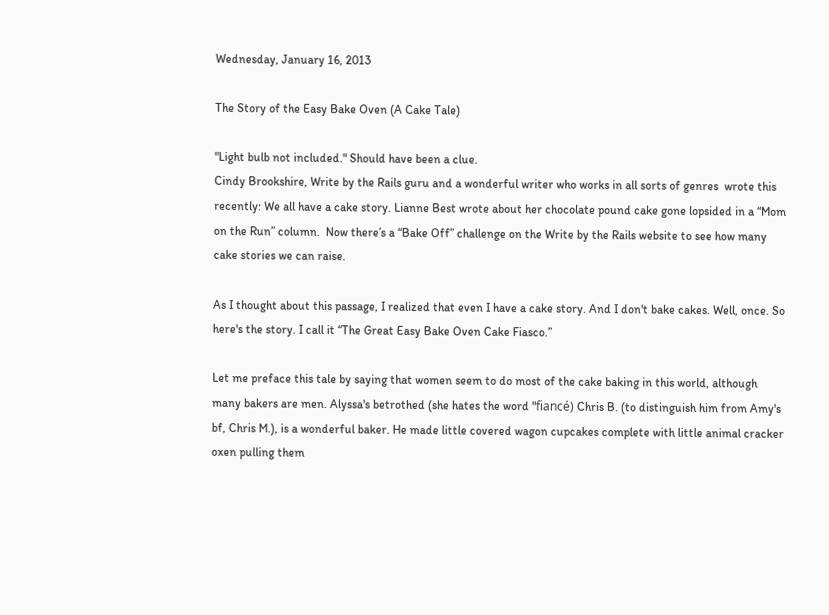Wednesday, January 16, 2013

The Story of the Easy Bake Oven (A Cake Tale)

"Light bulb not included." Should have been a clue.
Cindy Brookshire, Write by the Rails guru and a wonderful writer who works in all sorts of genres  wrote this recently: We all have a cake story. Lianne Best wrote about her chocolate pound cake gone lopsided in a “Mom on the Run” column.  Now there’s a “Bake Off” challenge on the Write by the Rails website to see how many cake stories we can raise.

As I thought about this passage, I realized that even I have a cake story. And I don't bake cakes. Well, once. So here's the story. I call it “The Great Easy Bake Oven Cake Fiasco.”

Let me preface this tale by saying that women seem to do most of the cake baking in this world, although many bakers are men. Alyssa's betrothed (she hates the word "fiancé) Chris B. (to distinguish him from Amy's bf, Chris M.), is a wonderful baker. He made little covered wagon cupcakes complete with little animal cracker oxen pulling them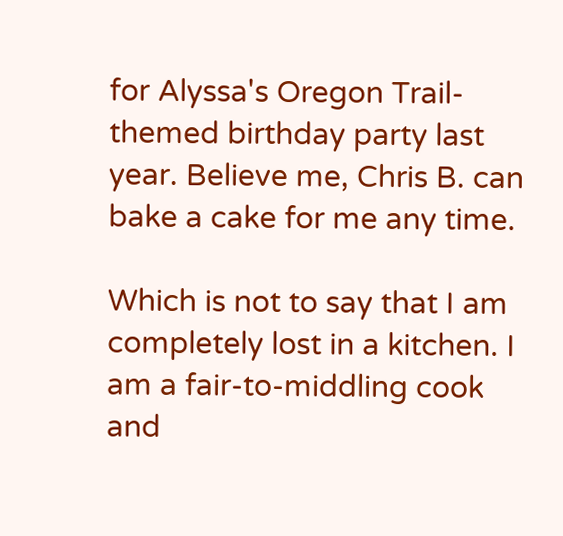for Alyssa's Oregon Trail-themed birthday party last year. Believe me, Chris B. can bake a cake for me any time.

Which is not to say that I am completely lost in a kitchen. I am a fair-to-middling cook and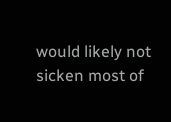would likely not sicken most of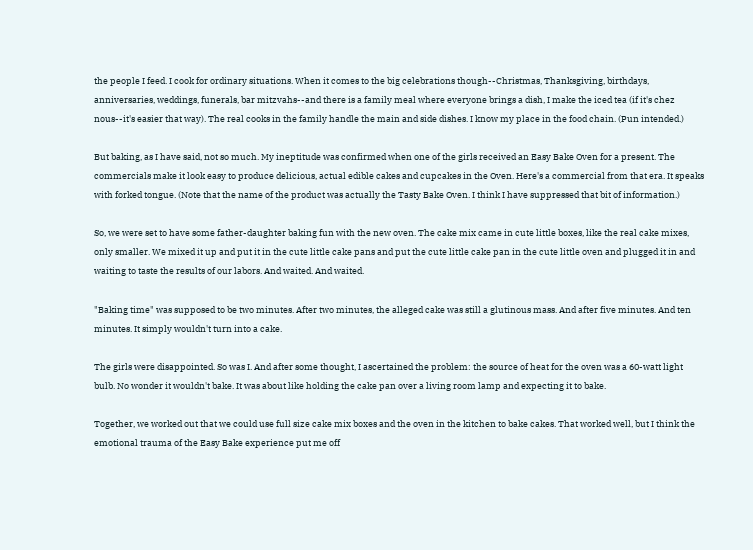the people I feed. I cook for ordinary situations. When it comes to the big celebrations though--Christmas, Thanksgiving, birthdays, anniversaries, weddings, funerals, bar mitzvahs--and there is a family meal where everyone brings a dish, I make the iced tea (if it's chez nous--it's easier that way). The real cooks in the family handle the main and side dishes. I know my place in the food chain. (Pun intended.)

But baking, as I have said, not so much. My ineptitude was confirmed when one of the girls received an Easy Bake Oven for a present. The commercials make it look easy to produce delicious, actual edible cakes and cupcakes in the Oven. Here's a commercial from that era. It speaks with forked tongue. (Note that the name of the product was actually the Tasty Bake Oven. I think I have suppressed that bit of information.)

So, we were set to have some father-daughter baking fun with the new oven. The cake mix came in cute little boxes, like the real cake mixes, only smaller. We mixed it up and put it in the cute little cake pans and put the cute little cake pan in the cute little oven and plugged it in and waiting to taste the results of our labors. And waited. And waited.

"Baking time" was supposed to be two minutes. After two minutes, the alleged cake was still a glutinous mass. And after five minutes. And ten minutes. It simply wouldn't turn into a cake.

The girls were disappointed. So was I. And after some thought, I ascertained the problem: the source of heat for the oven was a 60-watt light bulb. No wonder it wouldn't bake. It was about like holding the cake pan over a living room lamp and expecting it to bake.

Together, we worked out that we could use full size cake mix boxes and the oven in the kitchen to bake cakes. That worked well, but I think the emotional trauma of the Easy Bake experience put me off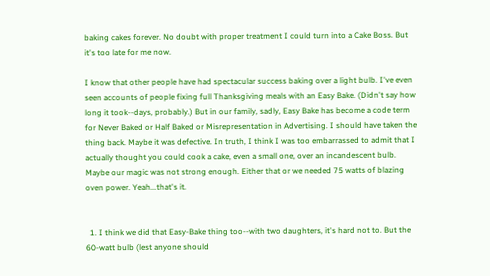baking cakes forever. No doubt with proper treatment I could turn into a Cake Boss. But it's too late for me now.

I know that other people have had spectacular success baking over a light bulb. I've even seen accounts of people fixing full Thanksgiving meals with an Easy Bake. (Didn't say how long it took--days, probably.) But in our family, sadly, Easy Bake has become a code term for Never Baked or Half Baked or Misrepresentation in Advertising. I should have taken the thing back. Maybe it was defective. In truth, I think I was too embarrassed to admit that I actually thought you could cook a cake, even a small one, over an incandescent bulb. Maybe our magic was not strong enough. Either that or we needed 75 watts of blazing oven power. Yeah...that's it.


  1. I think we did that Easy-Bake thing too--with two daughters, it's hard not to. But the 60-watt bulb (lest anyone should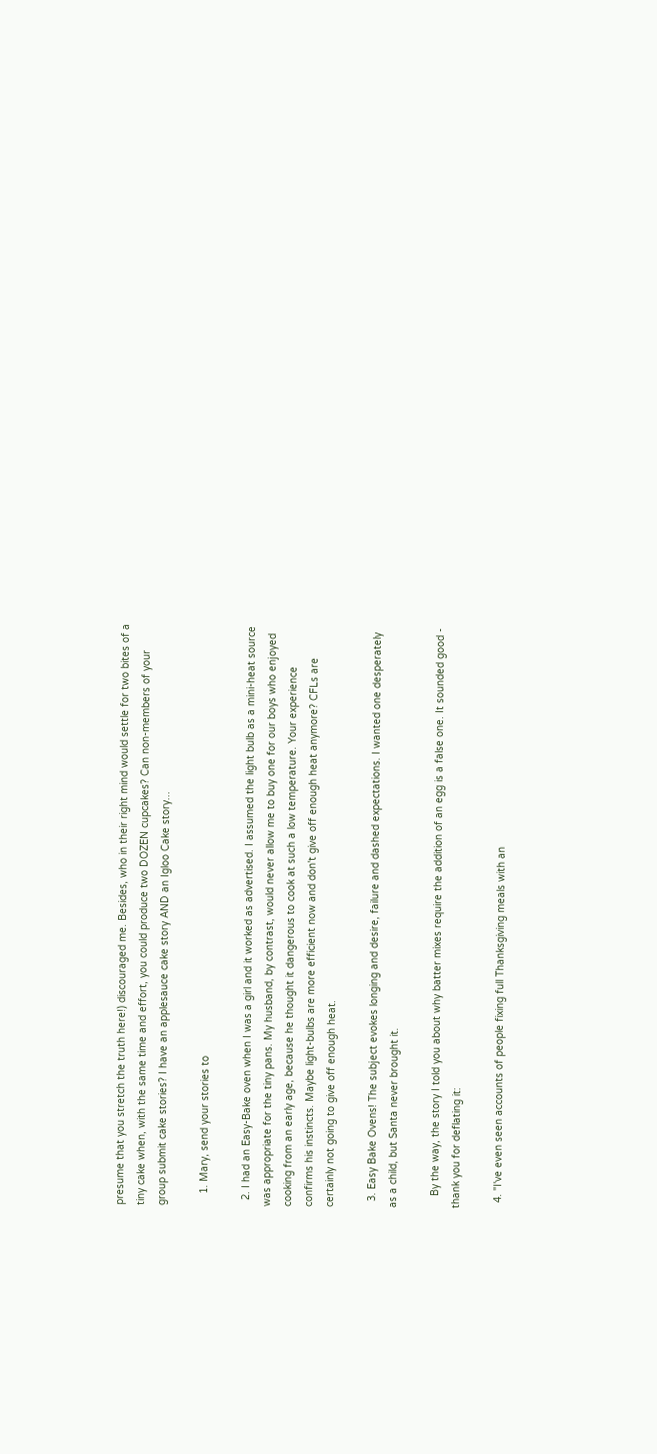presume that you stretch the truth here!) discouraged me. Besides, who in their right mind would settle for two bites of a tiny cake when, with the same time and effort, you could produce two DOZEN cupcakes? Can non-members of your group submit cake stories? I have an applesauce cake story AND an Igloo Cake story...

    1. Mary, send your stories to

  2. I had an Easy-Bake oven when I was a girl and it worked as advertised. I assumed the light bulb as a mini-heat source was appropriate for the tiny pans. My husband, by contrast, would never allow me to buy one for our boys who enjoyed cooking from an early age, because he thought it dangerous to cook at such a low temperature. Your experience confirms his instincts. Maybe light-bulbs are more efficient now and don't give off enough heat anymore? CFLs are certainly not going to give off enough heat.

  3. Easy Bake Ovens! The subject evokes longing and desire, failure and dashed expectations. I wanted one desperately as a child, but Santa never brought it.

    By the way, the story I told you about why batter mixes require the addition of an egg is a false one. It sounded good - thank you for deflating it:

  4. "I've even seen accounts of people fixing full Thanksgiving meals with an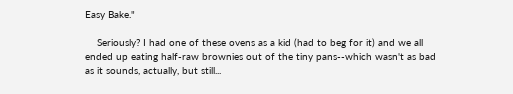Easy Bake."

    Seriously? I had one of these ovens as a kid (had to beg for it) and we all ended up eating half-raw brownies out of the tiny pans--which wasn't as bad as it sounds, actually, but still...